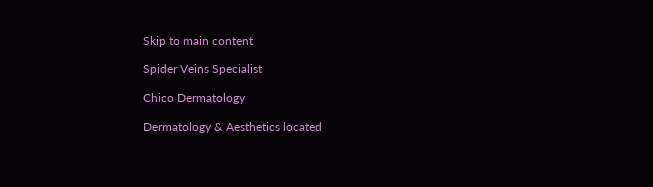Skip to main content

Spider Veins Specialist

Chico Dermatology

Dermatology & Aesthetics located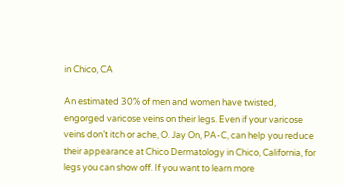in Chico, CA

An estimated 30% of men and women have twisted, engorged varicose veins on their legs. Even if your varicose veins don’t itch or ache, O. Jay On, PA-C, can help you reduce their appearance at Chico Dermatology in Chico, California, for legs you can show off. If you want to learn more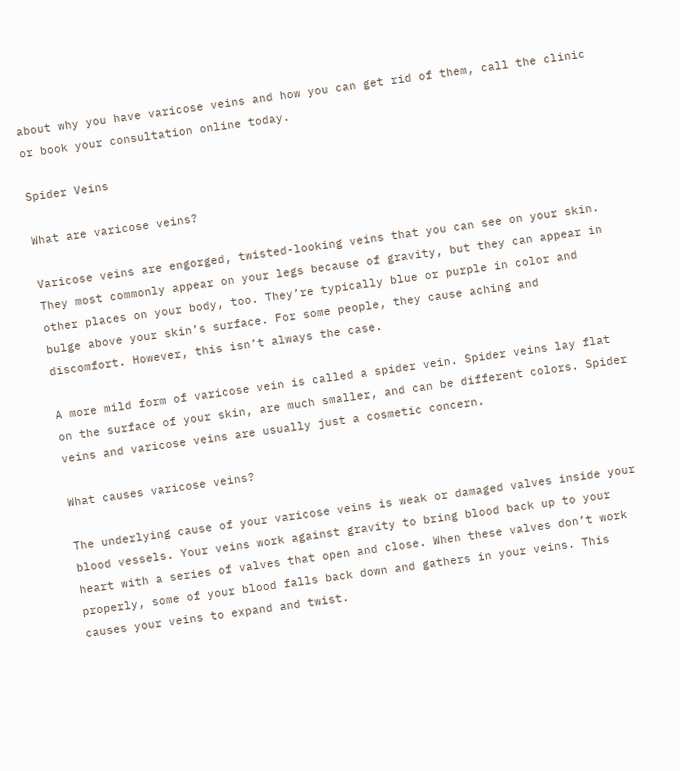about why you have varicose veins and how you can get rid of them, call the clinic or book your consultation online today.

Spider Veins

What are varicose veins?

Varicose veins are engorged, twisted-looking veins that you can see on your skin. They most commonly appear on your legs because of gravity, but they can appear in other places on your body, too. They’re typically blue or purple in color and bulge above your skin’s surface. For some people, they cause aching and discomfort. However, this isn’t always the case.

A more mild form of varicose vein is called a spider vein. Spider veins lay flat on the surface of your skin, are much smaller, and can be different colors. Spider veins and varicose veins are usually just a cosmetic concern.

What causes varicose veins?

The underlying cause of your varicose veins is weak or damaged valves inside your blood vessels. Your veins work against gravity to bring blood back up to your heart with a series of valves that open and close. When these valves don’t work properly, some of your blood falls back down and gathers in your veins. This causes your veins to expand and twist.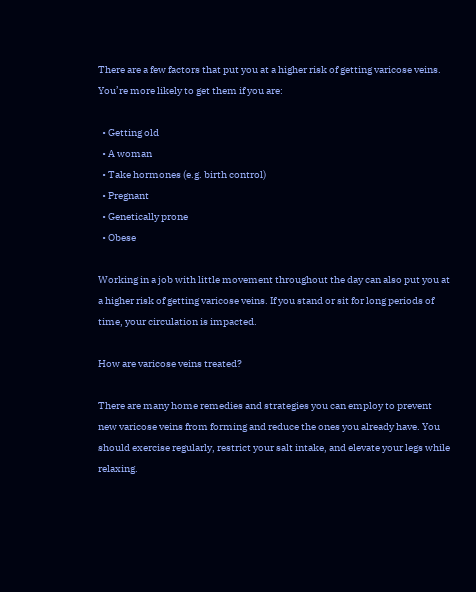There are a few factors that put you at a higher risk of getting varicose veins. You’re more likely to get them if you are:

  • Getting old
  • A woman
  • Take hormones (e.g. birth control)
  • Pregnant
  • Genetically prone
  • Obese

Working in a job with little movement throughout the day can also put you at a higher risk of getting varicose veins. If you stand or sit for long periods of time, your circulation is impacted.

How are varicose veins treated?

There are many home remedies and strategies you can employ to prevent new varicose veins from forming and reduce the ones you already have. You should exercise regularly, restrict your salt intake, and elevate your legs while relaxing.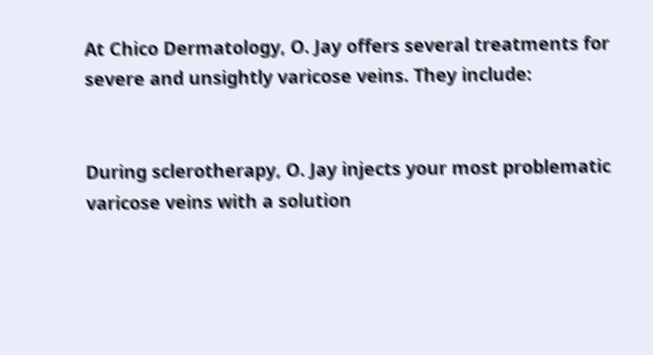At Chico Dermatology, O. Jay offers several treatments for severe and unsightly varicose veins. They include:


During sclerotherapy, O. Jay injects your most problematic varicose veins with a solution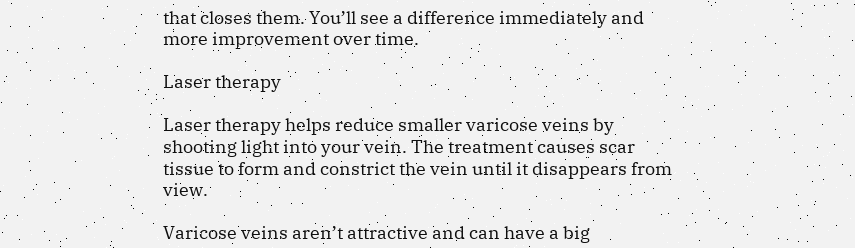that closes them. You’ll see a difference immediately and more improvement over time.

Laser therapy

Laser therapy helps reduce smaller varicose veins by shooting light into your vein. The treatment causes scar tissue to form and constrict the vein until it disappears from view.

Varicose veins aren’t attractive and can have a big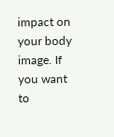impact on your body image. If you want to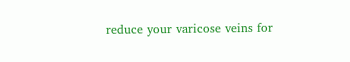reduce your varicose veins for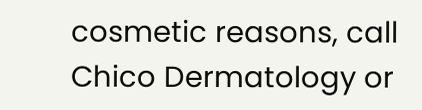cosmetic reasons, call Chico Dermatology or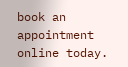book an appointment online today.